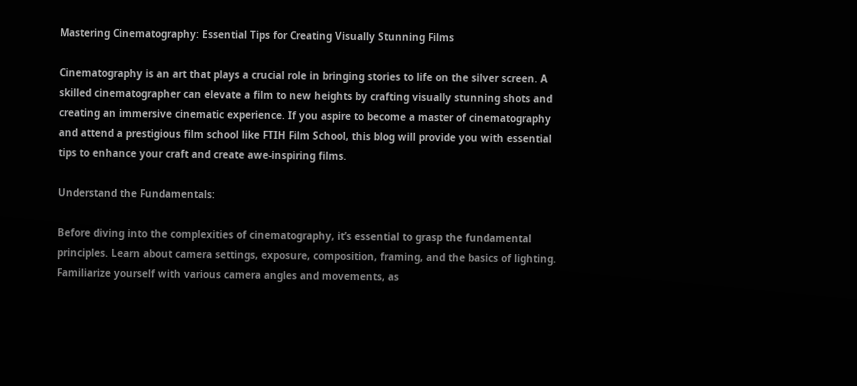Mastering Cinematography: Essential Tips for Creating Visually Stunning Films

Cinematography is an art that plays a crucial role in bringing stories to life on the silver screen. A skilled cinematographer can elevate a film to new heights by crafting visually stunning shots and creating an immersive cinematic experience. If you aspire to become a master of cinematography and attend a prestigious film school like FTIH Film School, this blog will provide you with essential tips to enhance your craft and create awe-inspiring films.

Understand the Fundamentals:

Before diving into the complexities of cinematography, it’s essential to grasp the fundamental principles. Learn about camera settings, exposure, composition, framing, and the basics of lighting. Familiarize yourself with various camera angles and movements, as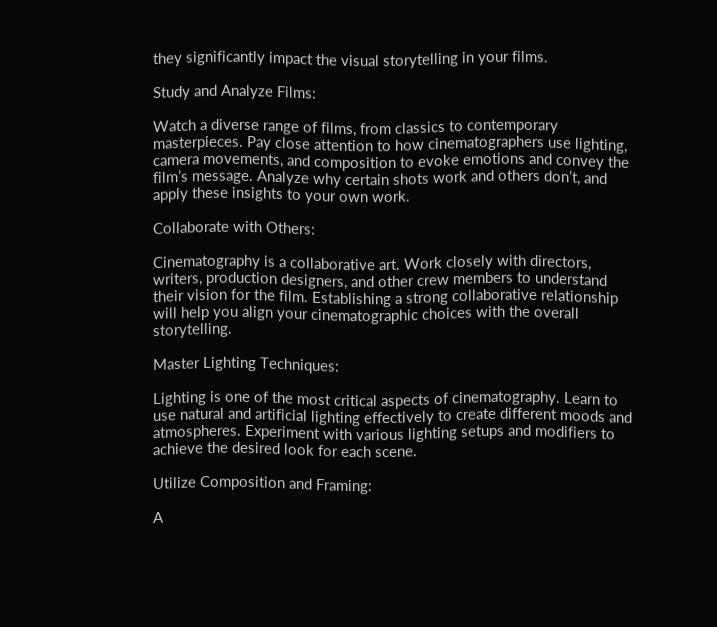they significantly impact the visual storytelling in your films.

Study and Analyze Films:

Watch a diverse range of films, from classics to contemporary masterpieces. Pay close attention to how cinematographers use lighting, camera movements, and composition to evoke emotions and convey the film’s message. Analyze why certain shots work and others don’t, and apply these insights to your own work.

Collaborate with Others:

Cinematography is a collaborative art. Work closely with directors, writers, production designers, and other crew members to understand their vision for the film. Establishing a strong collaborative relationship will help you align your cinematographic choices with the overall storytelling.

Master Lighting Techniques:

Lighting is one of the most critical aspects of cinematography. Learn to use natural and artificial lighting effectively to create different moods and atmospheres. Experiment with various lighting setups and modifiers to achieve the desired look for each scene.

Utilize Composition and Framing:

A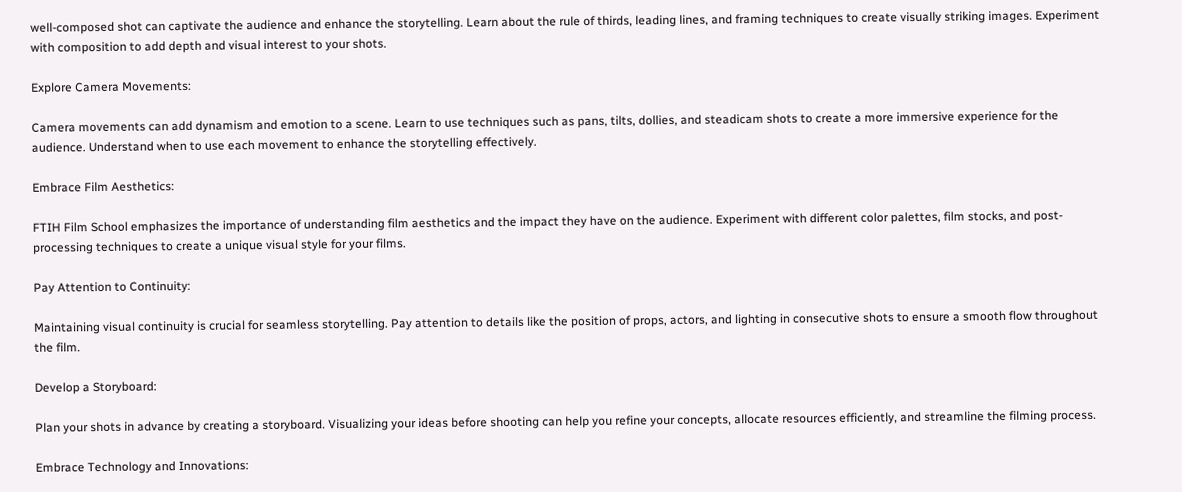well-composed shot can captivate the audience and enhance the storytelling. Learn about the rule of thirds, leading lines, and framing techniques to create visually striking images. Experiment with composition to add depth and visual interest to your shots.

Explore Camera Movements:

Camera movements can add dynamism and emotion to a scene. Learn to use techniques such as pans, tilts, dollies, and steadicam shots to create a more immersive experience for the audience. Understand when to use each movement to enhance the storytelling effectively.

Embrace Film Aesthetics:

FTIH Film School emphasizes the importance of understanding film aesthetics and the impact they have on the audience. Experiment with different color palettes, film stocks, and post-processing techniques to create a unique visual style for your films.

Pay Attention to Continuity:

Maintaining visual continuity is crucial for seamless storytelling. Pay attention to details like the position of props, actors, and lighting in consecutive shots to ensure a smooth flow throughout the film.

Develop a Storyboard:

Plan your shots in advance by creating a storyboard. Visualizing your ideas before shooting can help you refine your concepts, allocate resources efficiently, and streamline the filming process.

Embrace Technology and Innovations: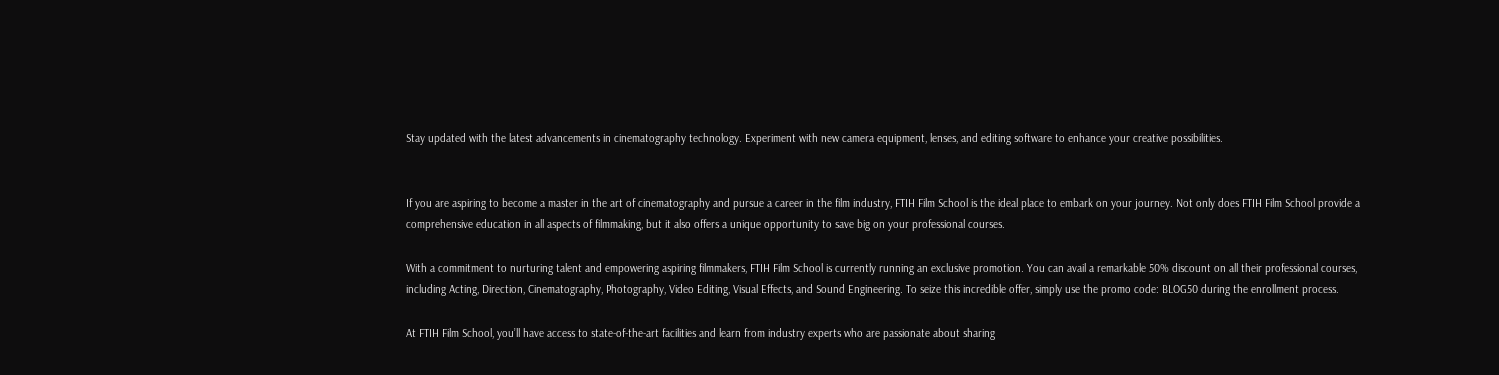Stay updated with the latest advancements in cinematography technology. Experiment with new camera equipment, lenses, and editing software to enhance your creative possibilities.


If you are aspiring to become a master in the art of cinematography and pursue a career in the film industry, FTIH Film School is the ideal place to embark on your journey. Not only does FTIH Film School provide a comprehensive education in all aspects of filmmaking, but it also offers a unique opportunity to save big on your professional courses.

With a commitment to nurturing talent and empowering aspiring filmmakers, FTIH Film School is currently running an exclusive promotion. You can avail a remarkable 50% discount on all their professional courses, including Acting, Direction, Cinematography, Photography, Video Editing, Visual Effects, and Sound Engineering. To seize this incredible offer, simply use the promo code: BLOG50 during the enrollment process.

At FTIH Film School, you’ll have access to state-of-the-art facilities and learn from industry experts who are passionate about sharing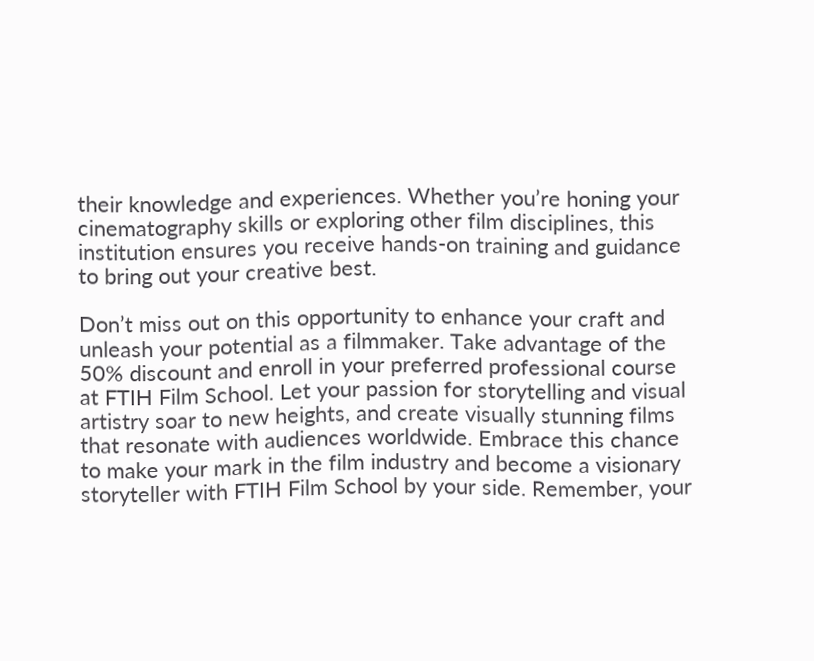their knowledge and experiences. Whether you’re honing your cinematography skills or exploring other film disciplines, this institution ensures you receive hands-on training and guidance to bring out your creative best.

Don’t miss out on this opportunity to enhance your craft and unleash your potential as a filmmaker. Take advantage of the 50% discount and enroll in your preferred professional course at FTIH Film School. Let your passion for storytelling and visual artistry soar to new heights, and create visually stunning films that resonate with audiences worldwide. Embrace this chance to make your mark in the film industry and become a visionary storyteller with FTIH Film School by your side. Remember, your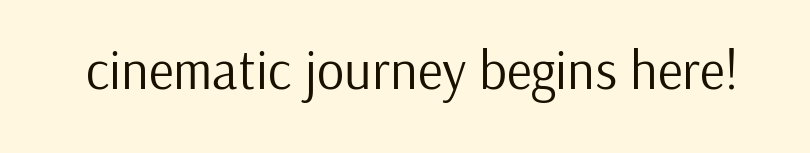cinematic journey begins here!